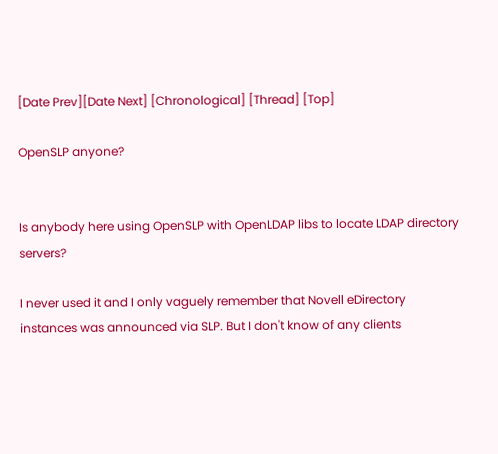[Date Prev][Date Next] [Chronological] [Thread] [Top]

OpenSLP anyone?


Is anybody here using OpenSLP with OpenLDAP libs to locate LDAP directory servers?

I never used it and I only vaguely remember that Novell eDirectory instances was announced via SLP. But I don't know of any clients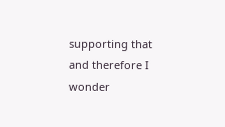supporting that and therefore I wonder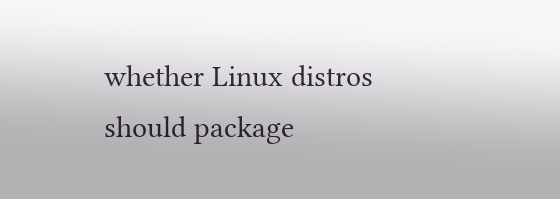whether Linux distros should package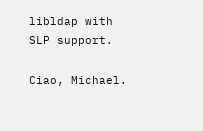libldap with SLP support.

Ciao, Michael.